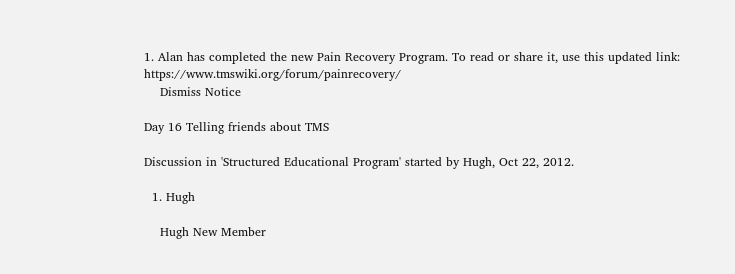1. Alan has completed the new Pain Recovery Program. To read or share it, use this updated link: https://www.tmswiki.org/forum/painrecovery/
    Dismiss Notice

Day 16 Telling friends about TMS

Discussion in 'Structured Educational Program' started by Hugh, Oct 22, 2012.

  1. Hugh

    Hugh New Member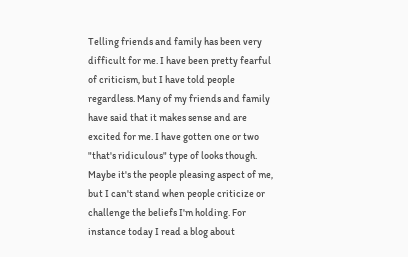Telling friends and family has been very difficult for me. I have been pretty fearful of criticism, but I have told people regardless. Many of my friends and family have said that it makes sense and are excited for me. I have gotten one or two "that's ridiculous" type of looks though. Maybe it's the people pleasing aspect of me, but I can't stand when people criticize or challenge the beliefs I'm holding. For instance today I read a blog about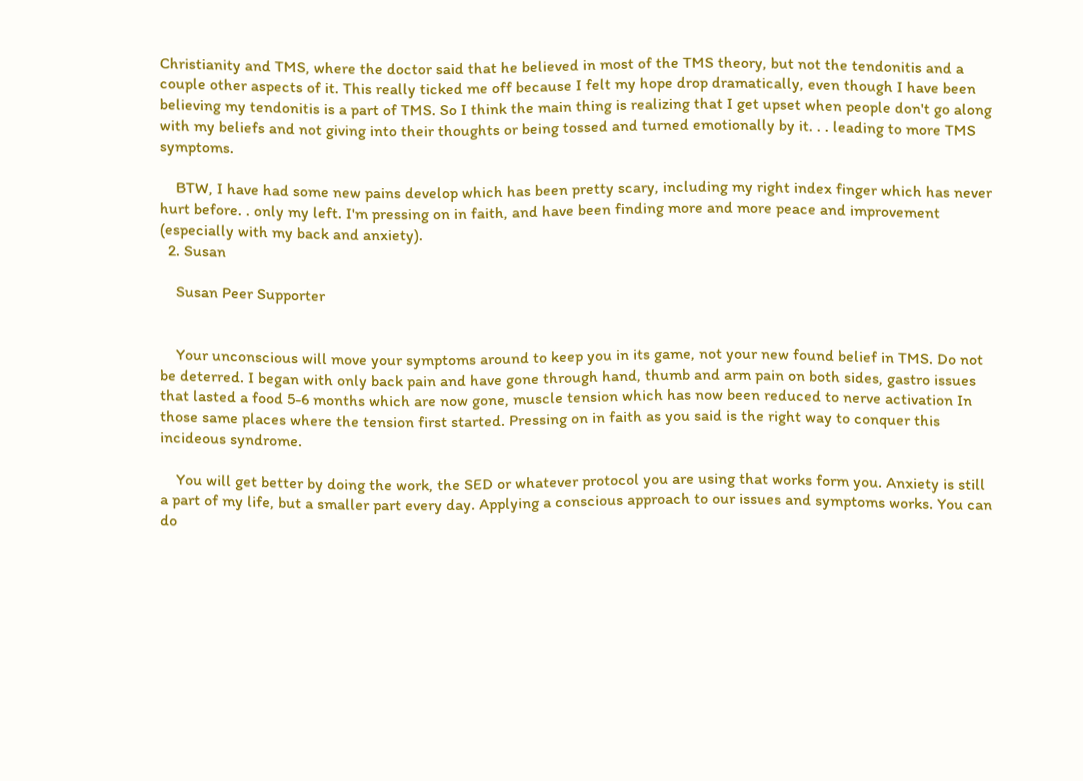Christianity and TMS, where the doctor said that he believed in most of the TMS theory, but not the tendonitis and a couple other aspects of it. This really ticked me off because I felt my hope drop dramatically, even though I have been believing my tendonitis is a part of TMS. So I think the main thing is realizing that I get upset when people don't go along with my beliefs and not giving into their thoughts or being tossed and turned emotionally by it. . . leading to more TMS symptoms.

    BTW, I have had some new pains develop which has been pretty scary, including my right index finger which has never hurt before. . only my left. I'm pressing on in faith, and have been finding more and more peace and improvement (especially with my back and anxiety).
  2. Susan

    Susan Peer Supporter


    Your unconscious will move your symptoms around to keep you in its game, not your new found belief in TMS. Do not be deterred. I began with only back pain and have gone through hand, thumb and arm pain on both sides, gastro issues that lasted a food 5-6 months which are now gone, muscle tension which has now been reduced to nerve activation In those same places where the tension first started. Pressing on in faith as you said is the right way to conquer this incideous syndrome.

    You will get better by doing the work, the SED or whatever protocol you are using that works form you. Anxiety is still a part of my life, but a smaller part every day. Applying a conscious approach to our issues and symptoms works. You can do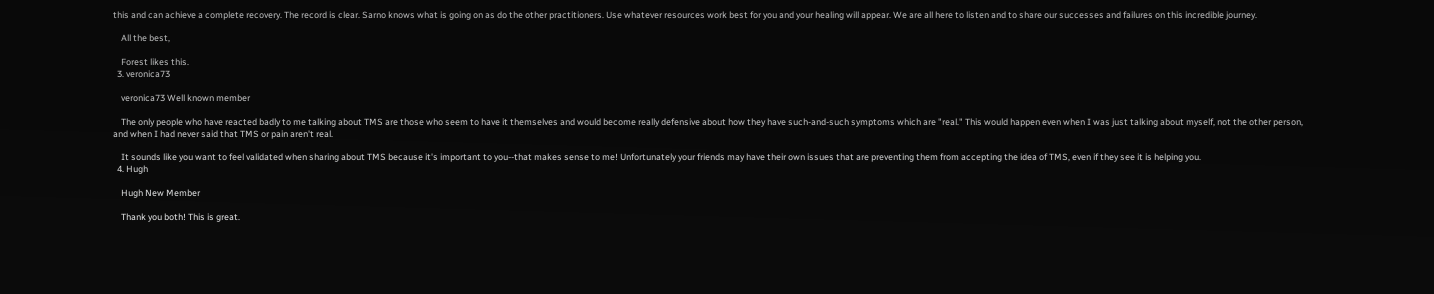this and can achieve a complete recovery. The record is clear. Sarno knows what is going on as do the other practitioners. Use whatever resources work best for you and your healing will appear. We are all here to listen and to share our successes and failures on this incredible journey.

    All the best,

    Forest likes this.
  3. veronica73

    veronica73 Well known member

    The only people who have reacted badly to me talking about TMS are those who seem to have it themselves and would become really defensive about how they have such-and-such symptoms which are "real." This would happen even when I was just talking about myself, not the other person, and when I had never said that TMS or pain aren't real.

    It sounds like you want to feel validated when sharing about TMS because it's important to you--that makes sense to me! Unfortunately your friends may have their own issues that are preventing them from accepting the idea of TMS, even if they see it is helping you.
  4. Hugh

    Hugh New Member

    Thank you both! This is great.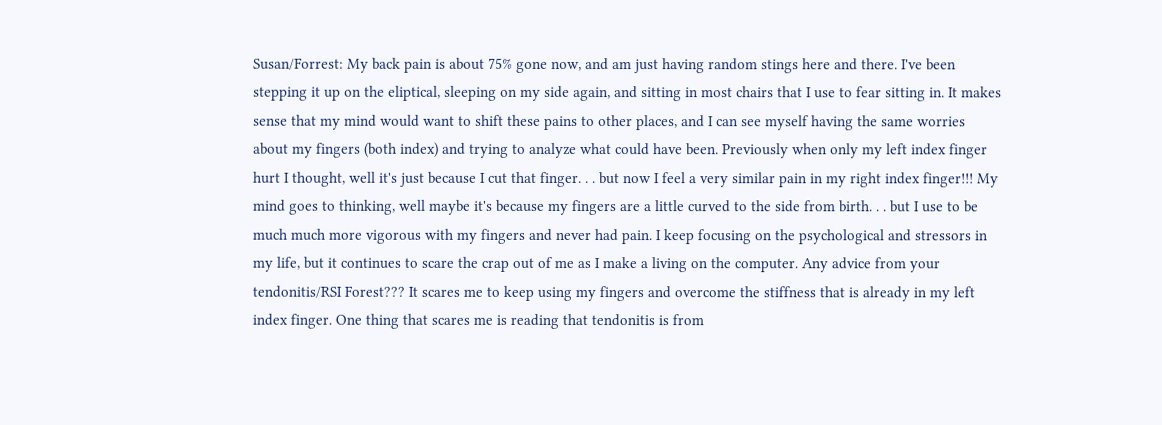Susan/Forrest: My back pain is about 75% gone now, and am just having random stings here and there. I've been stepping it up on the eliptical, sleeping on my side again, and sitting in most chairs that I use to fear sitting in. It makes sense that my mind would want to shift these pains to other places, and I can see myself having the same worries about my fingers (both index) and trying to analyze what could have been. Previously when only my left index finger hurt I thought, well it's just because I cut that finger. . . but now I feel a very similar pain in my right index finger!!! My mind goes to thinking, well maybe it's because my fingers are a little curved to the side from birth. . . but I use to be much much more vigorous with my fingers and never had pain. I keep focusing on the psychological and stressors in my life, but it continues to scare the crap out of me as I make a living on the computer. Any advice from your tendonitis/RSI Forest??? It scares me to keep using my fingers and overcome the stiffness that is already in my left index finger. One thing that scares me is reading that tendonitis is from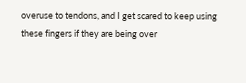overuse to tendons, and I get scared to keep using these fingers if they are being over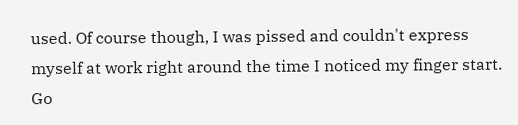used. Of course though, I was pissed and couldn't express myself at work right around the time I noticed my finger start. Go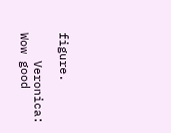figure.

    Veronica: Wow good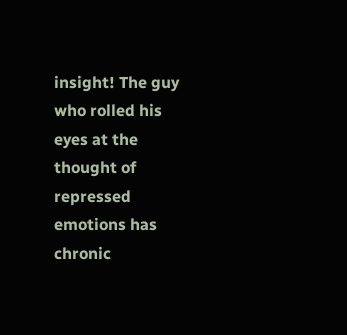insight! The guy who rolled his eyes at the thought of repressed emotions has chronic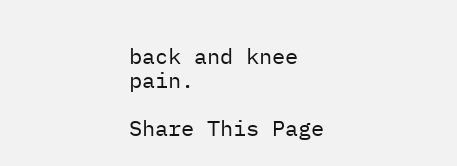back and knee pain.

Share This Page